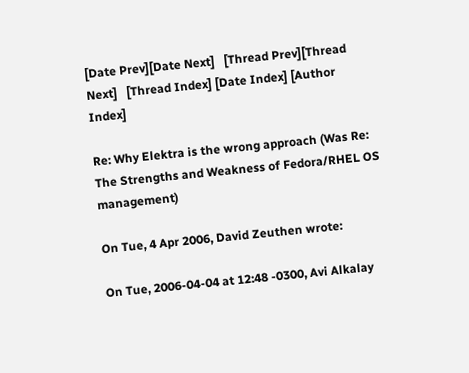[Date Prev][Date Next]   [Thread Prev][Thread Next]   [Thread Index] [Date Index] [Author Index]

Re: Why Elektra is the wrong approach (Was Re: The Strengths and Weakness of Fedora/RHEL OS management)

On Tue, 4 Apr 2006, David Zeuthen wrote:

On Tue, 2006-04-04 at 12:48 -0300, Avi Alkalay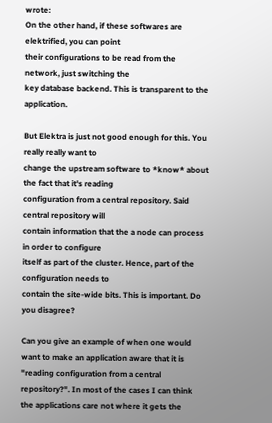wrote:
On the other hand, if these softwares are elektrified, you can point
their configurations to be read from the network, just switching the
key database backend. This is transparent to the application.

But Elektra is just not good enough for this. You really really want to
change the upstream software to *know* about the fact that it's reading
configuration from a central repository. Said central repository will
contain information that the a node can process in order to configure
itself as part of the cluster. Hence, part of the configuration needs to
contain the site-wide bits. This is important. Do you disagree?

Can you give an example of when one would want to make an application aware that it is "reading configuration from a central repository?". In most of the cases I can think the applications care not where it gets the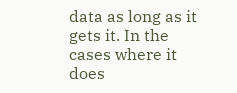data as long as it gets it. In the cases where it does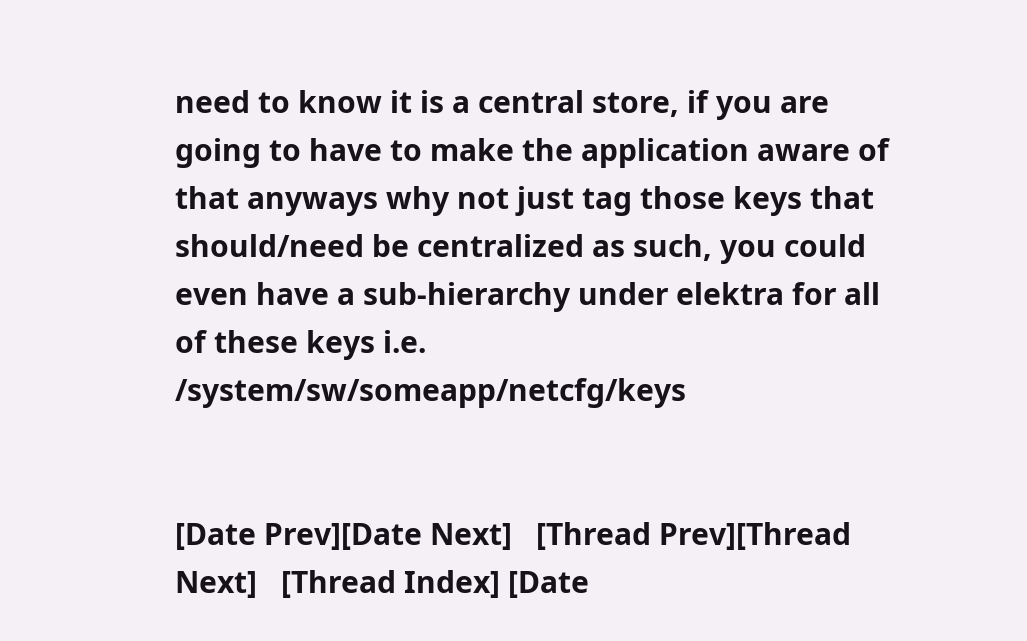need to know it is a central store, if you are going to have to make the application aware of that anyways why not just tag those keys that should/need be centralized as such, you could even have a sub-hierarchy under elektra for all of these keys i.e. /system/sw/someapp/netcfg/keys


[Date Prev][Date Next]   [Thread Prev][Thread Next]   [Thread Index] [Date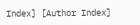Index] [Author Index]